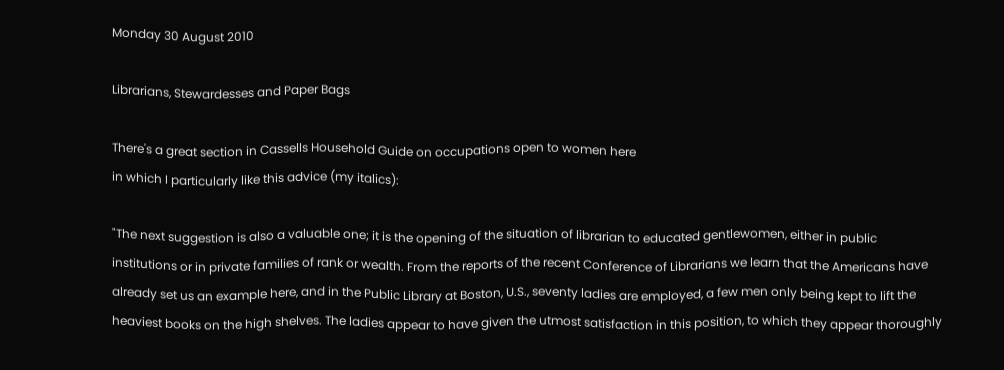Monday 30 August 2010

Librarians, Stewardesses and Paper Bags

There's a great section in Cassells Household Guide on occupations open to women here
in which I particularly like this advice (my italics):

"The next suggestion is also a valuable one; it is the opening of the situation of librarian to educated gentlewomen, either in public institutions or in private families of rank or wealth. From the reports of the recent Conference of Librarians we learn that the Americans have already set us an example here, and in the Public Library at Boston, U.S., seventy ladies are employed, a few men only being kept to lift the heaviest books on the high shelves. The ladies appear to have given the utmost satisfaction in this position, to which they appear thoroughly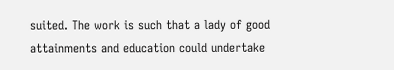suited. The work is such that a lady of good attainments and education could undertake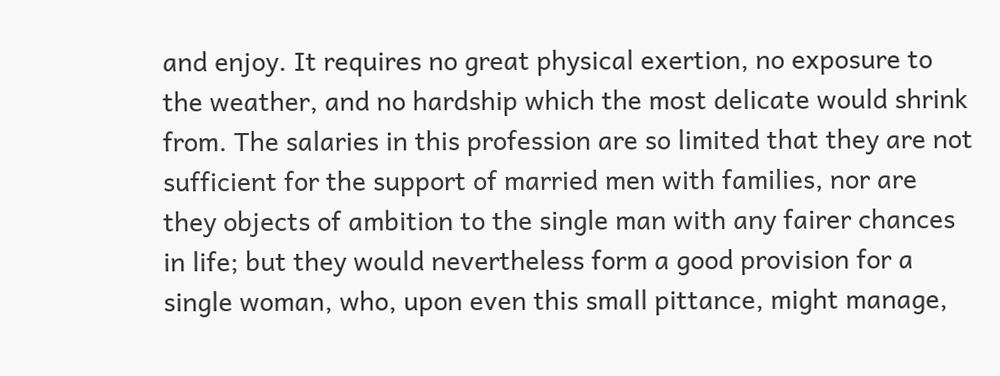and enjoy. It requires no great physical exertion, no exposure to the weather, and no hardship which the most delicate would shrink from. The salaries in this profession are so limited that they are not sufficient for the support of married men with families, nor are they objects of ambition to the single man with any fairer chances in life; but they would nevertheless form a good provision for a single woman, who, upon even this small pittance, might manage,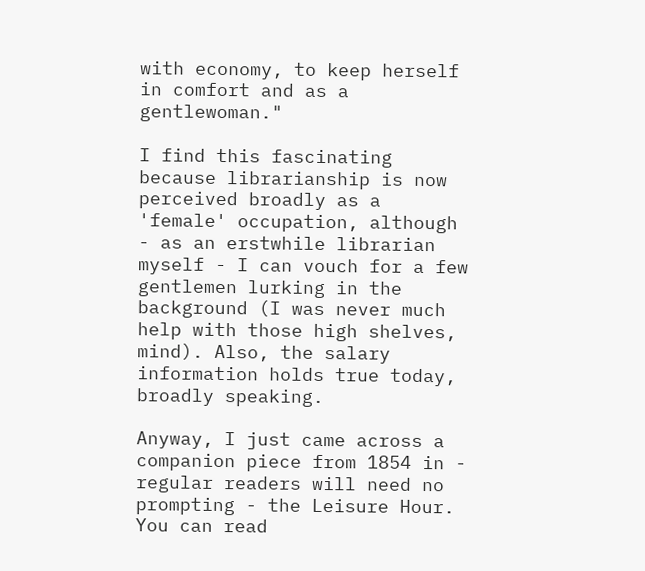with economy, to keep herself in comfort and as a gentlewoman."

I find this fascinating because librarianship is now perceived broadly as a 'female' occupation, although - as an erstwhile librarian myself - I can vouch for a few gentlemen lurking in the background (I was never much help with those high shelves, mind). Also, the salary information holds true today, broadly speaking.

Anyway, I just came across a companion piece from 1854 in - regular readers will need no prompting - the Leisure Hour. You can read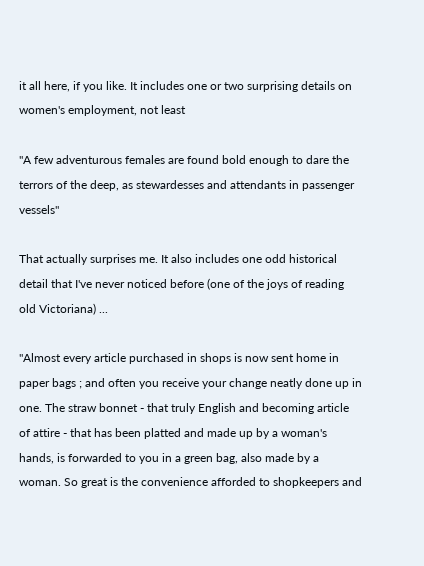it all here, if you like. It includes one or two surprising details on women's employment, not least

"A few adventurous females are found bold enough to dare the terrors of the deep, as stewardesses and attendants in passenger vessels"

That actually surprises me. It also includes one odd historical detail that I've never noticed before (one of the joys of reading old Victoriana) ...

"Almost every article purchased in shops is now sent home in paper bags ; and often you receive your change neatly done up in one. The straw bonnet - that truly English and becoming article of attire - that has been platted and made up by a woman's hands, is forwarded to you in a green bag, also made by a woman. So great is the convenience afforded to shopkeepers and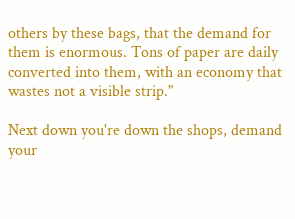others by these bags, that the demand for them is enormous. Tons of paper are daily converted into them, with an economy that wastes not a visible strip."

Next down you're down the shops, demand your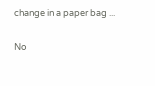change in a paper bag ...

No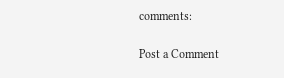comments:

Post a Comment